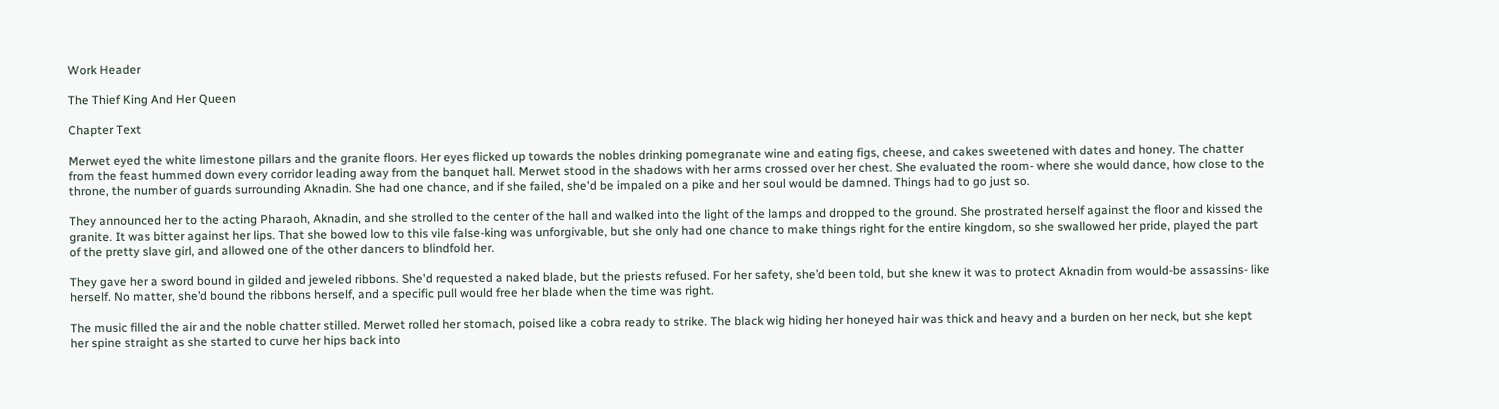Work Header

The Thief King And Her Queen

Chapter Text

Merwet eyed the white limestone pillars and the granite floors. Her eyes flicked up towards the nobles drinking pomegranate wine and eating figs, cheese, and cakes sweetened with dates and honey. The chatter from the feast hummed down every corridor leading away from the banquet hall. Merwet stood in the shadows with her arms crossed over her chest. She evaluated the room- where she would dance, how close to the throne, the number of guards surrounding Aknadin. She had one chance, and if she failed, she'd be impaled on a pike and her soul would be damned. Things had to go just so.

They announced her to the acting Pharaoh, Aknadin, and she strolled to the center of the hall and walked into the light of the lamps and dropped to the ground. She prostrated herself against the floor and kissed the granite. It was bitter against her lips. That she bowed low to this vile false-king was unforgivable, but she only had one chance to make things right for the entire kingdom, so she swallowed her pride, played the part of the pretty slave girl, and allowed one of the other dancers to blindfold her.

They gave her a sword bound in gilded and jeweled ribbons. She'd requested a naked blade, but the priests refused. For her safety, she’d been told, but she knew it was to protect Aknadin from would-be assassins- like herself. No matter, she’d bound the ribbons herself, and a specific pull would free her blade when the time was right.

The music filled the air and the noble chatter stilled. Merwet rolled her stomach, poised like a cobra ready to strike. The black wig hiding her honeyed hair was thick and heavy and a burden on her neck, but she kept her spine straight as she started to curve her hips back into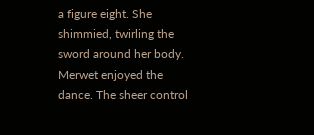a figure eight. She shimmied, twirling the sword around her body. Merwet enjoyed the dance. The sheer control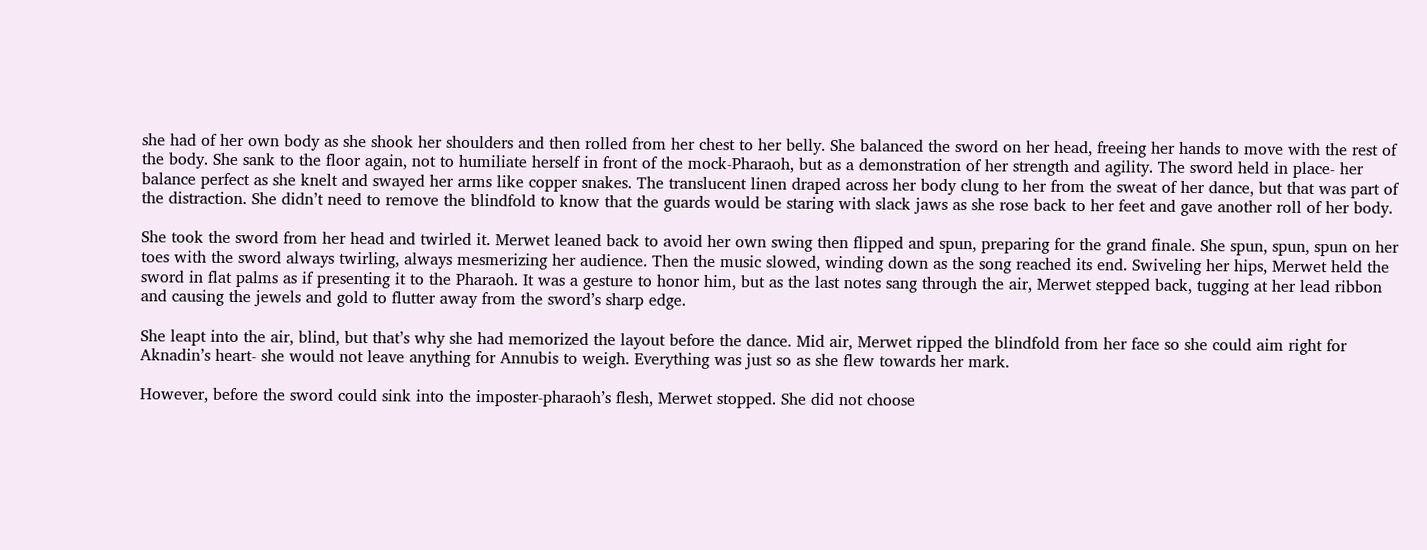she had of her own body as she shook her shoulders and then rolled from her chest to her belly. She balanced the sword on her head, freeing her hands to move with the rest of the body. She sank to the floor again, not to humiliate herself in front of the mock-Pharaoh, but as a demonstration of her strength and agility. The sword held in place- her balance perfect as she knelt and swayed her arms like copper snakes. The translucent linen draped across her body clung to her from the sweat of her dance, but that was part of the distraction. She didn’t need to remove the blindfold to know that the guards would be staring with slack jaws as she rose back to her feet and gave another roll of her body.

She took the sword from her head and twirled it. Merwet leaned back to avoid her own swing then flipped and spun, preparing for the grand finale. She spun, spun, spun on her toes with the sword always twirling, always mesmerizing her audience. Then the music slowed, winding down as the song reached its end. Swiveling her hips, Merwet held the sword in flat palms as if presenting it to the Pharaoh. It was a gesture to honor him, but as the last notes sang through the air, Merwet stepped back, tugging at her lead ribbon and causing the jewels and gold to flutter away from the sword’s sharp edge.

She leapt into the air, blind, but that’s why she had memorized the layout before the dance. Mid air, Merwet ripped the blindfold from her face so she could aim right for Aknadin’s heart- she would not leave anything for Annubis to weigh. Everything was just so as she flew towards her mark.

However, before the sword could sink into the imposter-pharaoh’s flesh, Merwet stopped. She did not choose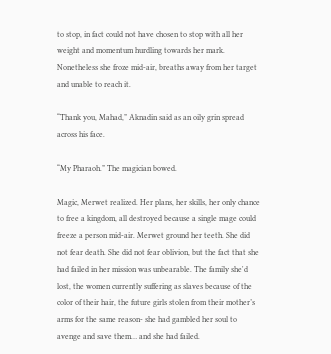to stop, in fact could not have chosen to stop with all her weight and momentum hurdling towards her mark. Nonetheless she froze mid-air, breaths away from her target and unable to reach it.

“Thank you, Mahad,” Aknadin said as an oily grin spread across his face.

“My Pharaoh.” The magician bowed.

Magic, Merwet realized. Her plans, her skills, her only chance to free a kingdom, all destroyed because a single mage could freeze a person mid-air. Merwet ground her teeth. She did not fear death. She did not fear oblivion, but the fact that she had failed in her mission was unbearable. The family she'd lost, the women currently suffering as slaves because of the color of their hair, the future girls stolen from their mother’s arms for the same reason- she had gambled her soul to avenge and save them… and she had failed.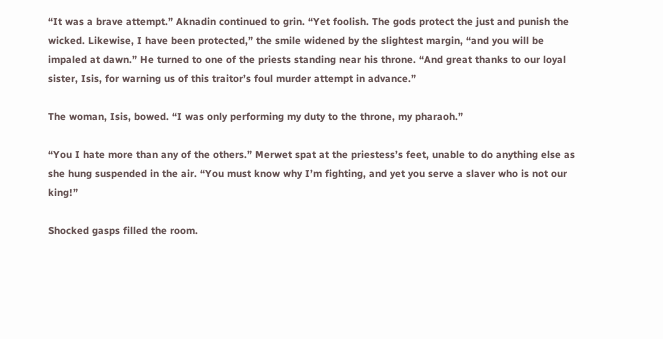“It was a brave attempt.” Aknadin continued to grin. “Yet foolish. The gods protect the just and punish the wicked. Likewise, I have been protected,” the smile widened by the slightest margin, “and you will be impaled at dawn.” He turned to one of the priests standing near his throne. “And great thanks to our loyal sister, Isis, for warning us of this traitor’s foul murder attempt in advance.”

The woman, Isis, bowed. “I was only performing my duty to the throne, my pharaoh.”

“You I hate more than any of the others.” Merwet spat at the priestess’s feet, unable to do anything else as she hung suspended in the air. “You must know why I’m fighting, and yet you serve a slaver who is not our king!”

Shocked gasps filled the room.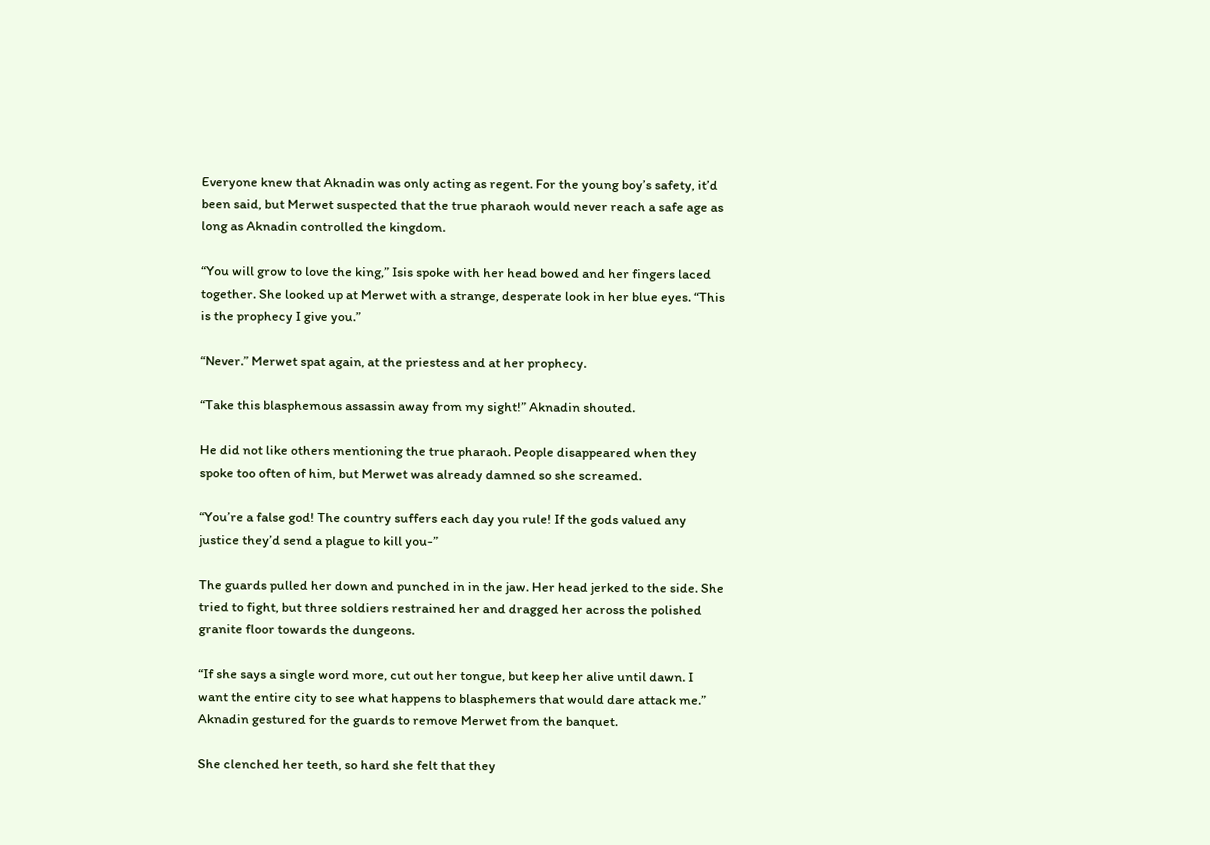Everyone knew that Aknadin was only acting as regent. For the young boy’s safety, it’d been said, but Merwet suspected that the true pharaoh would never reach a safe age as long as Aknadin controlled the kingdom.

“You will grow to love the king,” Isis spoke with her head bowed and her fingers laced together. She looked up at Merwet with a strange, desperate look in her blue eyes. “This is the prophecy I give you.”

“Never.” Merwet spat again, at the priestess and at her prophecy.

“Take this blasphemous assassin away from my sight!” Aknadin shouted.

He did not like others mentioning the true pharaoh. People disappeared when they spoke too often of him, but Merwet was already damned so she screamed.

“You’re a false god! The country suffers each day you rule! If the gods valued any justice they’d send a plague to kill you-”

The guards pulled her down and punched in in the jaw. Her head jerked to the side. She tried to fight, but three soldiers restrained her and dragged her across the polished granite floor towards the dungeons.

“If she says a single word more, cut out her tongue, but keep her alive until dawn. I want the entire city to see what happens to blasphemers that would dare attack me.” Aknadin gestured for the guards to remove Merwet from the banquet.

She clenched her teeth, so hard she felt that they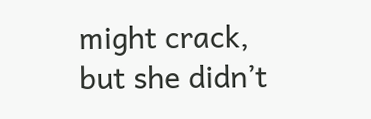might crack, but she didn’t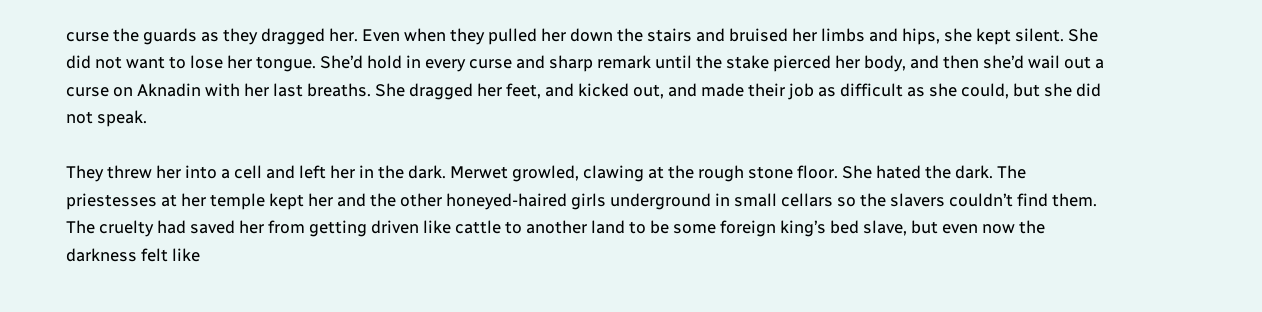curse the guards as they dragged her. Even when they pulled her down the stairs and bruised her limbs and hips, she kept silent. She did not want to lose her tongue. She’d hold in every curse and sharp remark until the stake pierced her body, and then she’d wail out a curse on Aknadin with her last breaths. She dragged her feet, and kicked out, and made their job as difficult as she could, but she did not speak.

They threw her into a cell and left her in the dark. Merwet growled, clawing at the rough stone floor. She hated the dark. The priestesses at her temple kept her and the other honeyed-haired girls underground in small cellars so the slavers couldn’t find them. The cruelty had saved her from getting driven like cattle to another land to be some foreign king’s bed slave, but even now the darkness felt like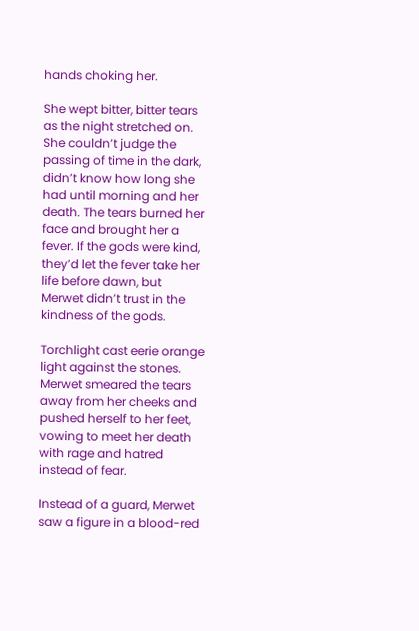hands choking her.

She wept bitter, bitter tears as the night stretched on. She couldn’t judge the passing of time in the dark, didn’t know how long she had until morning and her death. The tears burned her face and brought her a fever. If the gods were kind, they’d let the fever take her life before dawn, but Merwet didn’t trust in the kindness of the gods.

Torchlight cast eerie orange light against the stones. Merwet smeared the tears away from her cheeks and pushed herself to her feet, vowing to meet her death with rage and hatred instead of fear.

Instead of a guard, Merwet saw a figure in a blood-red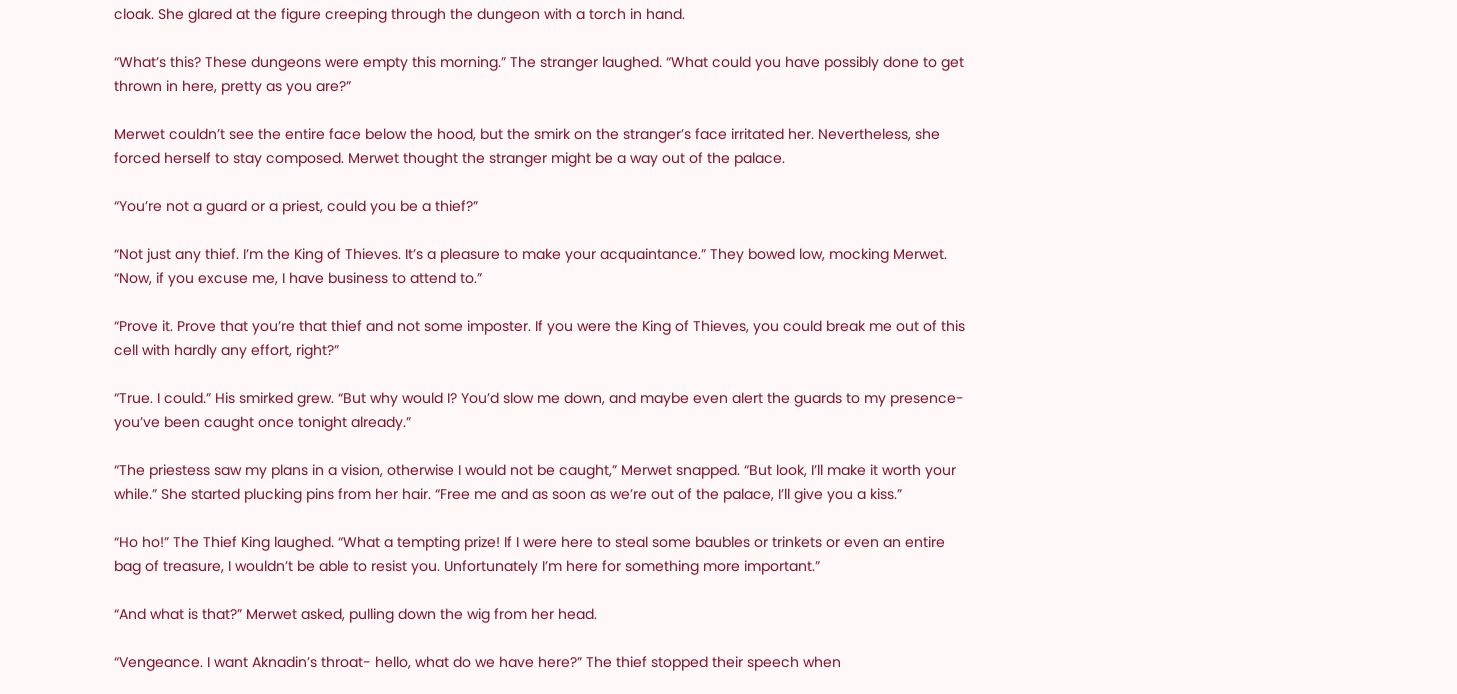cloak. She glared at the figure creeping through the dungeon with a torch in hand.

“What’s this? These dungeons were empty this morning.” The stranger laughed. “What could you have possibly done to get thrown in here, pretty as you are?”

Merwet couldn’t see the entire face below the hood, but the smirk on the stranger’s face irritated her. Nevertheless, she forced herself to stay composed. Merwet thought the stranger might be a way out of the palace.

“You’re not a guard or a priest, could you be a thief?”

“Not just any thief. I’m the King of Thieves. It’s a pleasure to make your acquaintance.” They bowed low, mocking Merwet. “Now, if you excuse me, I have business to attend to.”

“Prove it. Prove that you’re that thief and not some imposter. If you were the King of Thieves, you could break me out of this cell with hardly any effort, right?”

“True. I could.” His smirked grew. “But why would I? You’d slow me down, and maybe even alert the guards to my presence- you’ve been caught once tonight already.”

“The priestess saw my plans in a vision, otherwise I would not be caught,” Merwet snapped. “But look, I’ll make it worth your while.” She started plucking pins from her hair. “Free me and as soon as we’re out of the palace, I’ll give you a kiss.”

“Ho ho!” The Thief King laughed. “What a tempting prize! If I were here to steal some baubles or trinkets or even an entire bag of treasure, I wouldn’t be able to resist you. Unfortunately I’m here for something more important.”

“And what is that?” Merwet asked, pulling down the wig from her head.

“Vengeance. I want Aknadin’s throat- hello, what do we have here?” The thief stopped their speech when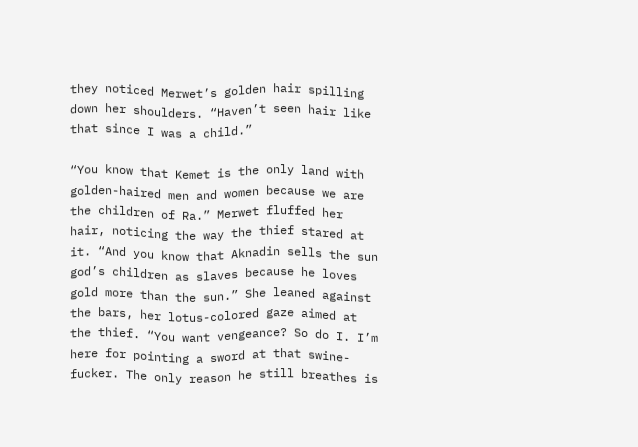they noticed Merwet’s golden hair spilling down her shoulders. “Haven’t seen hair like that since I was a child.”

“You know that Kemet is the only land with golden-haired men and women because we are the children of Ra.” Merwet fluffed her hair, noticing the way the thief stared at it. “And you know that Aknadin sells the sun god’s children as slaves because he loves gold more than the sun.” She leaned against the bars, her lotus-colored gaze aimed at the thief. “You want vengeance? So do I. I’m here for pointing a sword at that swine-fucker. The only reason he still breathes is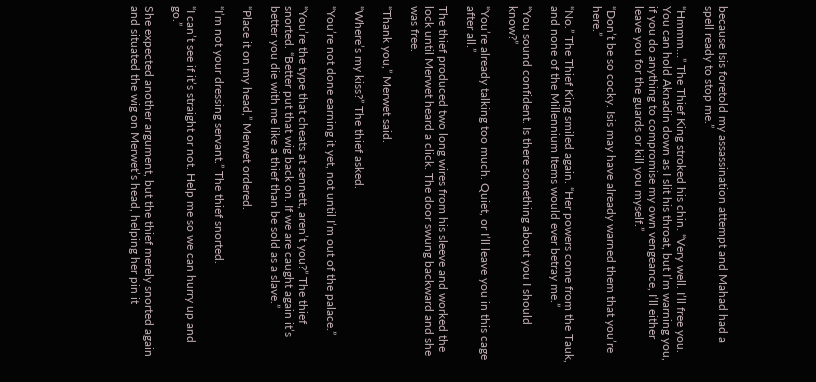because Isis foretold my assassination attempt and Mahad had a spell ready to stop me.”

“Hmmm…” The Thief King stroked his chin. “Very well. I’ll free you. You can hold Aknadin down as I slit his throat, but I’m warning you, if you do anything to compromise my own vengeance, I’ll either leave you for the guards or kill you myself.”

“Don’t be so cocky. Isis may have already warned them that you’re here.”

“No.” The Thief King smiled again. “Her powers come from the Tauk, and none of the Millennium Items would ever betray me.”

“You sound confident. Is there something about you I should know?”

“You’re already talking too much. Quiet, or I’ll leave you in this cage after all.”

The thief produced two long wires from his sleeve and worked the lock until Merwet heard a click. The door swung backward and she was free.

“Thank you,” Merwet said.

“Where’s my kiss?” The thief asked.

“You’re not done earning it yet, not until I’m out of the palace.”

“You’re the type that cheats at sennett, aren’t you?” The thief snorted. “Better put that wig back on. If we are caught again it’s better you die with me like a thief than be sold as a slave.”

“Place it on my head,” Merwet ordered.

“I’m not your dressing servant.” The thief snorted.

“I can’t see if it’s straight or not. Help me so we can hurry up and go.”

She expected another argument, but the thief merely snorted again and situated the wig on Merwet’s head, helping her pin it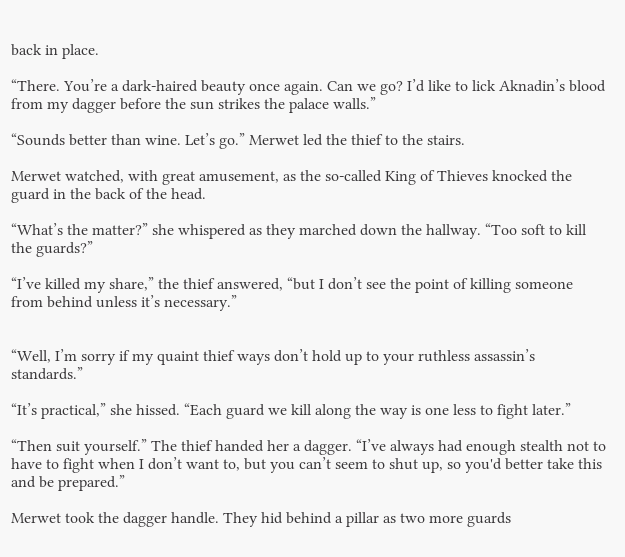back in place.

“There. You’re a dark-haired beauty once again. Can we go? I’d like to lick Aknadin’s blood from my dagger before the sun strikes the palace walls.”

“Sounds better than wine. Let’s go.” Merwet led the thief to the stairs.

Merwet watched, with great amusement, as the so-called King of Thieves knocked the guard in the back of the head.

“What’s the matter?” she whispered as they marched down the hallway. “Too soft to kill the guards?”

“I’ve killed my share,” the thief answered, “but I don’t see the point of killing someone from behind unless it’s necessary.”


“Well, I’m sorry if my quaint thief ways don’t hold up to your ruthless assassin’s standards.”

“It’s practical,” she hissed. “Each guard we kill along the way is one less to fight later.”

“Then suit yourself.” The thief handed her a dagger. “I’ve always had enough stealth not to have to fight when I don’t want to, but you can’t seem to shut up, so you'd better take this and be prepared.”

Merwet took the dagger handle. They hid behind a pillar as two more guards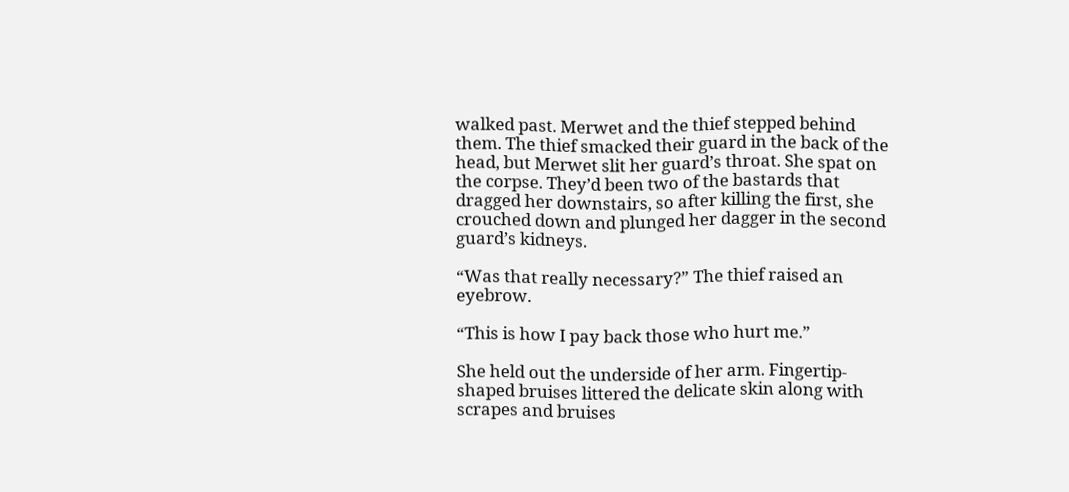walked past. Merwet and the thief stepped behind them. The thief smacked their guard in the back of the head, but Merwet slit her guard’s throat. She spat on the corpse. They’d been two of the bastards that dragged her downstairs, so after killing the first, she crouched down and plunged her dagger in the second guard’s kidneys.

“Was that really necessary?” The thief raised an eyebrow.

“This is how I pay back those who hurt me.”

She held out the underside of her arm. Fingertip-shaped bruises littered the delicate skin along with scrapes and bruises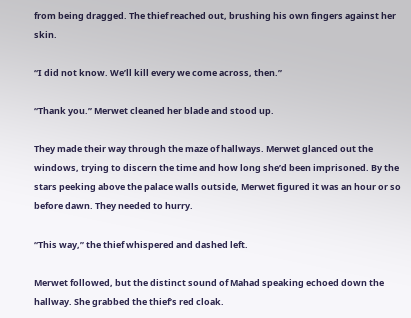from being dragged. The thief reached out, brushing his own fingers against her skin.

“I did not know. We’ll kill every we come across, then.”

“Thank you.” Merwet cleaned her blade and stood up.

They made their way through the maze of hallways. Merwet glanced out the windows, trying to discern the time and how long she’d been imprisoned. By the stars peeking above the palace walls outside, Merwet figured it was an hour or so before dawn. They needed to hurry.

“This way,” the thief whispered and dashed left.

Merwet followed, but the distinct sound of Mahad speaking echoed down the hallway. She grabbed the thief’s red cloak.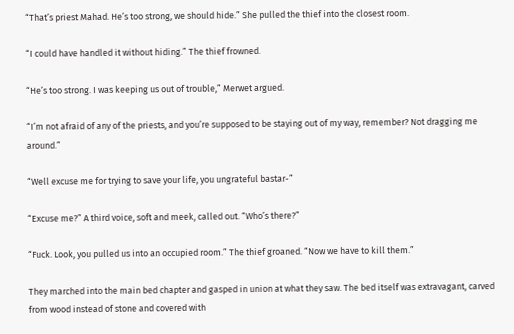“That’s priest Mahad. He’s too strong, we should hide.” She pulled the thief into the closest room.

“I could have handled it without hiding.” The thief frowned.

“He’s too strong. I was keeping us out of trouble,” Merwet argued.

“I’m not afraid of any of the priests, and you’re supposed to be staying out of my way, remember? Not dragging me around.”

“Well excuse me for trying to save your life, you ungrateful bastar-”

“Excuse me?” A third voice, soft and meek, called out. “Who’s there?”

“Fuck. Look, you pulled us into an occupied room.” The thief groaned. “Now we have to kill them.”

They marched into the main bed chapter and gasped in union at what they saw. The bed itself was extravagant, carved from wood instead of stone and covered with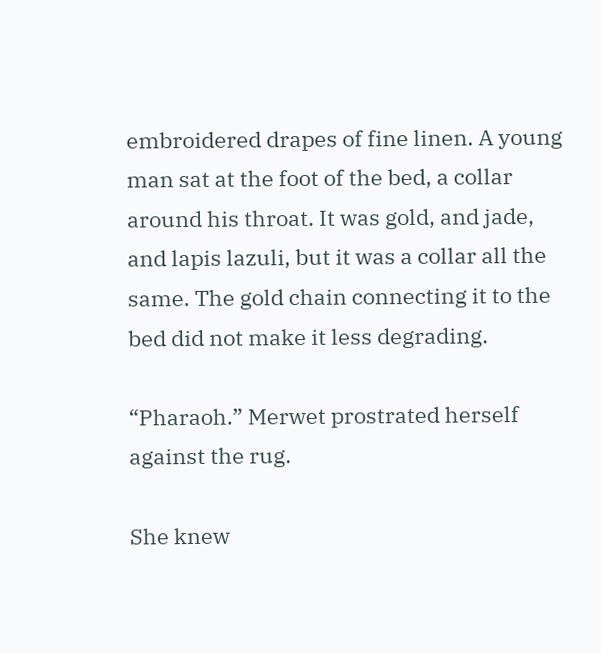embroidered drapes of fine linen. A young man sat at the foot of the bed, a collar around his throat. It was gold, and jade, and lapis lazuli, but it was a collar all the same. The gold chain connecting it to the bed did not make it less degrading.

“Pharaoh.” Merwet prostrated herself against the rug.

She knew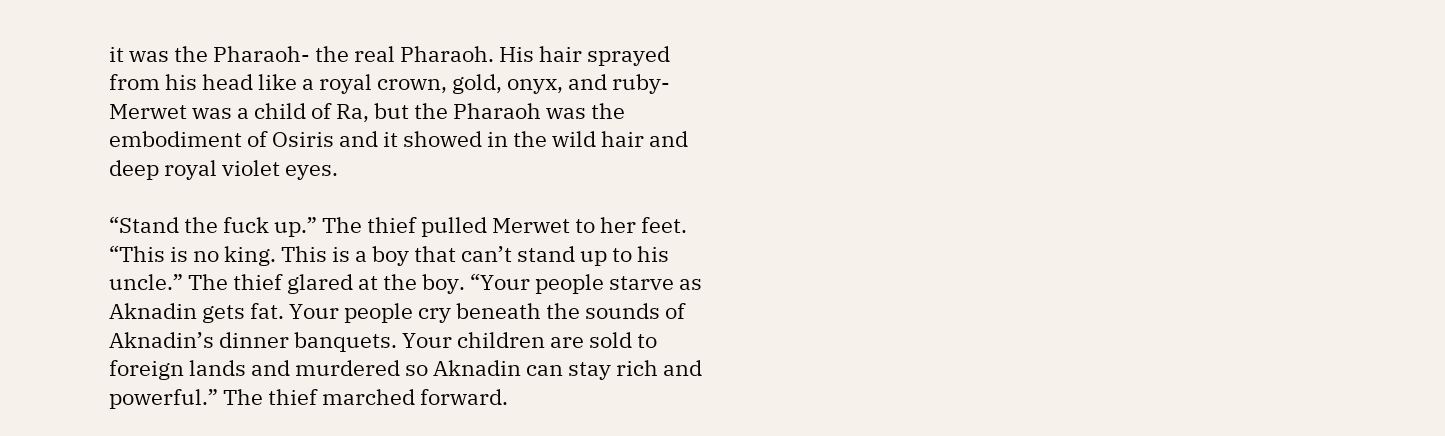it was the Pharaoh- the real Pharaoh. His hair sprayed from his head like a royal crown, gold, onyx, and ruby- Merwet was a child of Ra, but the Pharaoh was the embodiment of Osiris and it showed in the wild hair and deep royal violet eyes.

“Stand the fuck up.” The thief pulled Merwet to her feet. “This is no king. This is a boy that can’t stand up to his uncle.” The thief glared at the boy. “Your people starve as Aknadin gets fat. Your people cry beneath the sounds of Aknadin’s dinner banquets. Your children are sold to foreign lands and murdered so Aknadin can stay rich and powerful.” The thief marched forward.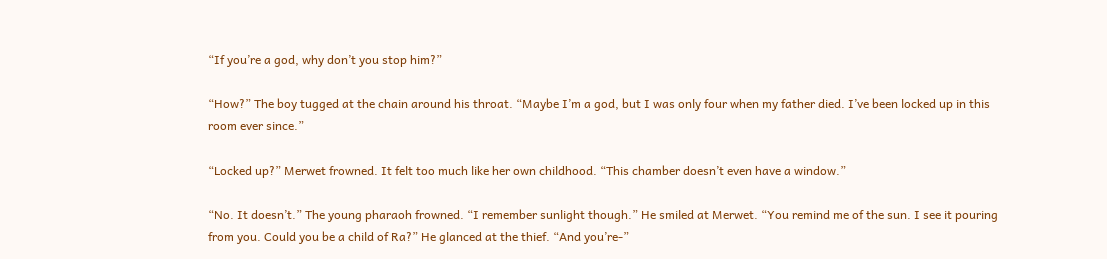“If you’re a god, why don’t you stop him?”

“How?” The boy tugged at the chain around his throat. “Maybe I’m a god, but I was only four when my father died. I’ve been locked up in this room ever since.”

“Locked up?” Merwet frowned. It felt too much like her own childhood. “This chamber doesn’t even have a window.”

“No. It doesn’t.” The young pharaoh frowned. “I remember sunlight though.” He smiled at Merwet. “You remind me of the sun. I see it pouring from you. Could you be a child of Ra?” He glanced at the thief. “And you’re-”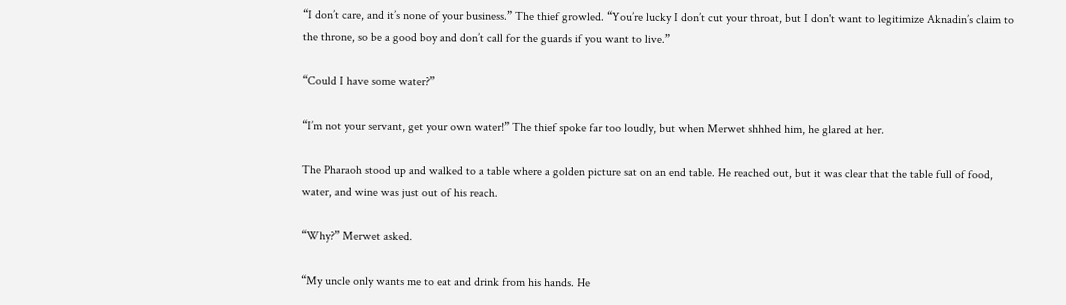“I don’t care, and it’s none of your business.” The thief growled. “You’re lucky I don’t cut your throat, but I don't want to legitimize Aknadin’s claim to the throne, so be a good boy and don’t call for the guards if you want to live.”

“Could I have some water?”

“I’m not your servant, get your own water!” The thief spoke far too loudly, but when Merwet shhhed him, he glared at her.

The Pharaoh stood up and walked to a table where a golden picture sat on an end table. He reached out, but it was clear that the table full of food, water, and wine was just out of his reach.

“Why?” Merwet asked.

“My uncle only wants me to eat and drink from his hands. He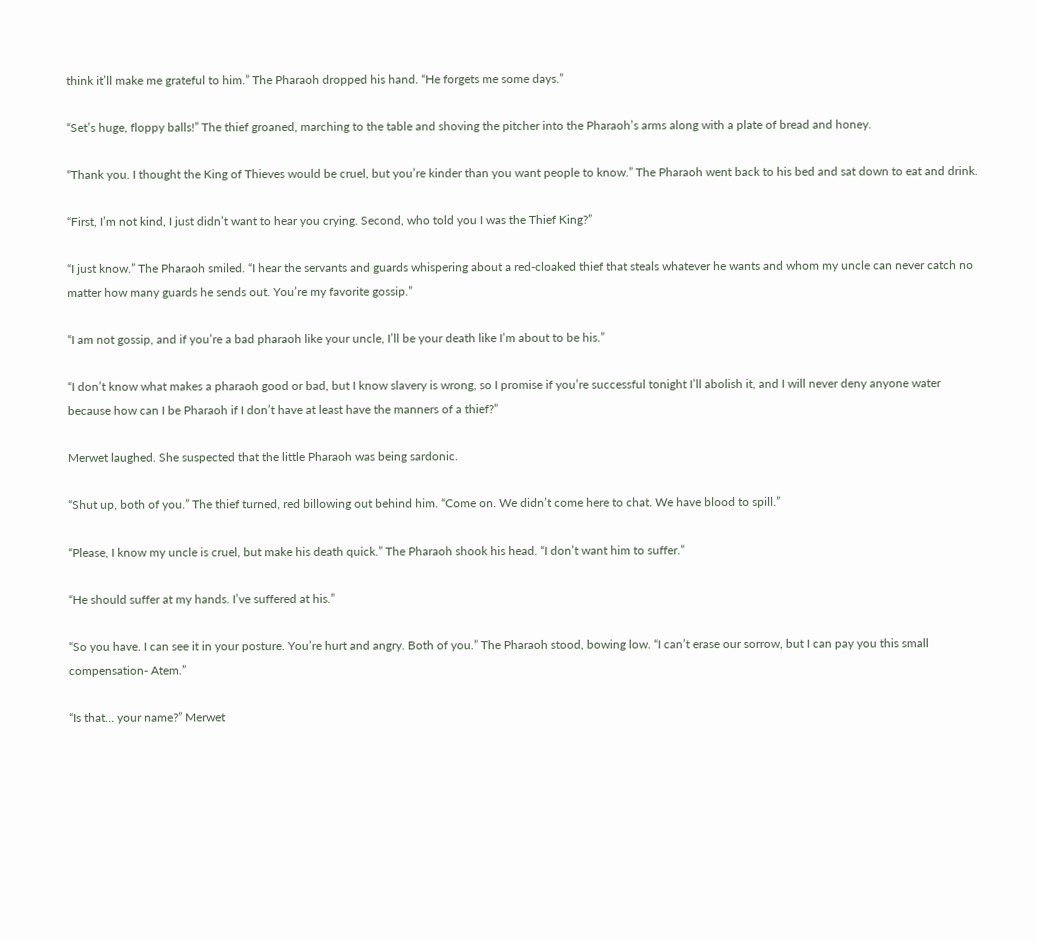think it’ll make me grateful to him.” The Pharaoh dropped his hand. “He forgets me some days.”

“Set’s huge, floppy balls!” The thief groaned, marching to the table and shoving the pitcher into the Pharaoh’s arms along with a plate of bread and honey.

“Thank you. I thought the King of Thieves would be cruel, but you’re kinder than you want people to know.” The Pharaoh went back to his bed and sat down to eat and drink.

“First, I’m not kind, I just didn’t want to hear you crying. Second, who told you I was the Thief King?”

“I just know.” The Pharaoh smiled. “I hear the servants and guards whispering about a red-cloaked thief that steals whatever he wants and whom my uncle can never catch no matter how many guards he sends out. You’re my favorite gossip.”

“I am not gossip, and if you’re a bad pharaoh like your uncle, I’ll be your death like I’m about to be his.”

“I don’t know what makes a pharaoh good or bad, but I know slavery is wrong, so I promise if you’re successful tonight I’ll abolish it, and I will never deny anyone water because how can I be Pharaoh if I don’t have at least have the manners of a thief?”

Merwet laughed. She suspected that the little Pharaoh was being sardonic.

“Shut up, both of you.” The thief turned, red billowing out behind him. “Come on. We didn’t come here to chat. We have blood to spill.”

“Please, I know my uncle is cruel, but make his death quick.” The Pharaoh shook his head. “I don’t want him to suffer.”

“He should suffer at my hands. I’ve suffered at his.”

“So you have. I can see it in your posture. You’re hurt and angry. Both of you.” The Pharaoh stood, bowing low. “I can’t erase our sorrow, but I can pay you this small compensation- Atem.”

“Is that… your name?” Merwet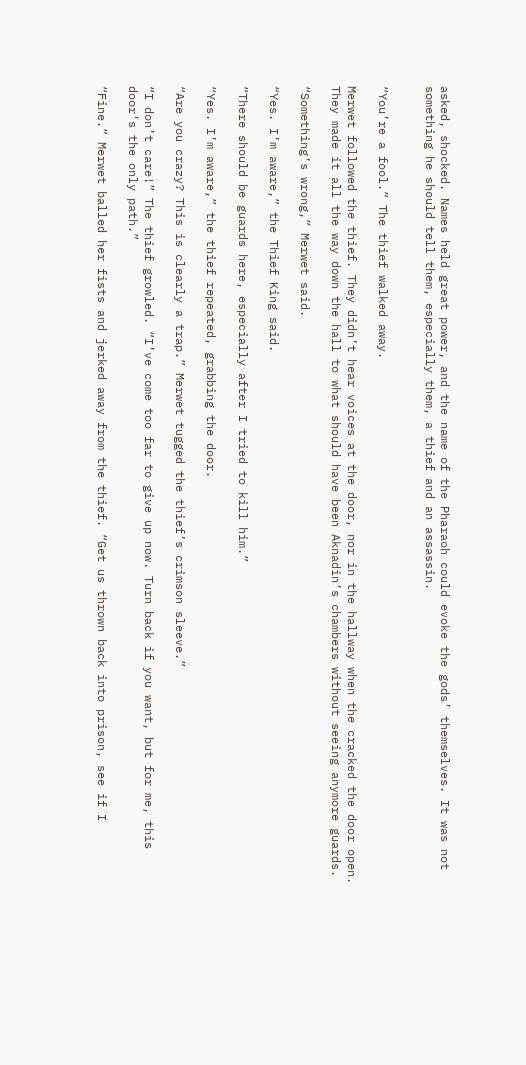asked, shocked. Names held great power, and the name of the Pharaoh could evoke the gods’ themselves. It was not something he should tell them, especially them, a thief and an assassin.


“You’re a fool.” The thief walked away.

Merwet followed the thief. They didn’t hear voices at the door, nor in the hallway when the cracked the door open. They made it all the way down the hall to what should have been Aknadin’s chambers without seeing anymore guards.

“Something’s wrong,” Merwet said.

“Yes. I’m aware,” the Thief King said.

“There should be guards here, especially after I tried to kill him.”

“Yes. I’m aware,” the thief repeated, grabbing the door.

“Are you crazy? This is clearly a trap.” Merwet tugged the thief’s crimson sleeve.”

“I don’t care!” The thief growled. “I’ve come too far to give up now. Turn back if you want, but for me, this door’s the only path.”

“Fine.” Merwet balled her fists and jerked away from the thief. “Get us thrown back into prison, see if I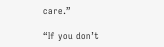care.”

“If you don’t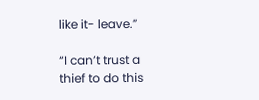like it- leave.”

“I can’t trust a thief to do this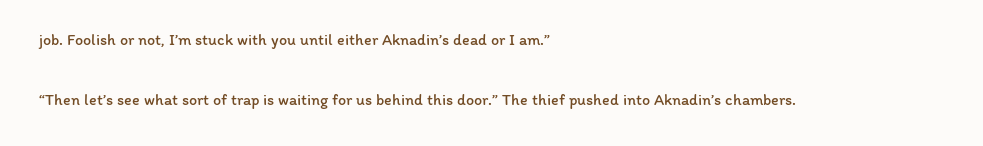job. Foolish or not, I’m stuck with you until either Aknadin’s dead or I am.”

“Then let’s see what sort of trap is waiting for us behind this door.” The thief pushed into Aknadin’s chambers.